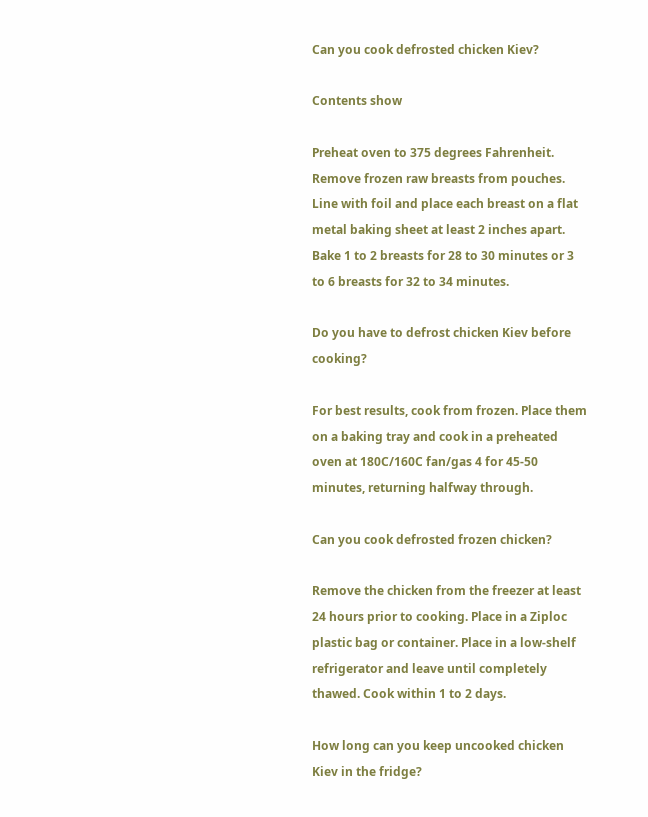Can you cook defrosted chicken Kiev?

Contents show

Preheat oven to 375 degrees Fahrenheit. Remove frozen raw breasts from pouches. Line with foil and place each breast on a flat metal baking sheet at least 2 inches apart. Bake 1 to 2 breasts for 28 to 30 minutes or 3 to 6 breasts for 32 to 34 minutes.

Do you have to defrost chicken Kiev before cooking?

For best results, cook from frozen. Place them on a baking tray and cook in a preheated oven at 180C/160C fan/gas 4 for 45-50 minutes, returning halfway through.

Can you cook defrosted frozen chicken?

Remove the chicken from the freezer at least 24 hours prior to cooking. Place in a Ziploc plastic bag or container. Place in a low-shelf refrigerator and leave until completely thawed. Cook within 1 to 2 days.

How long can you keep uncooked chicken Kiev in the fridge?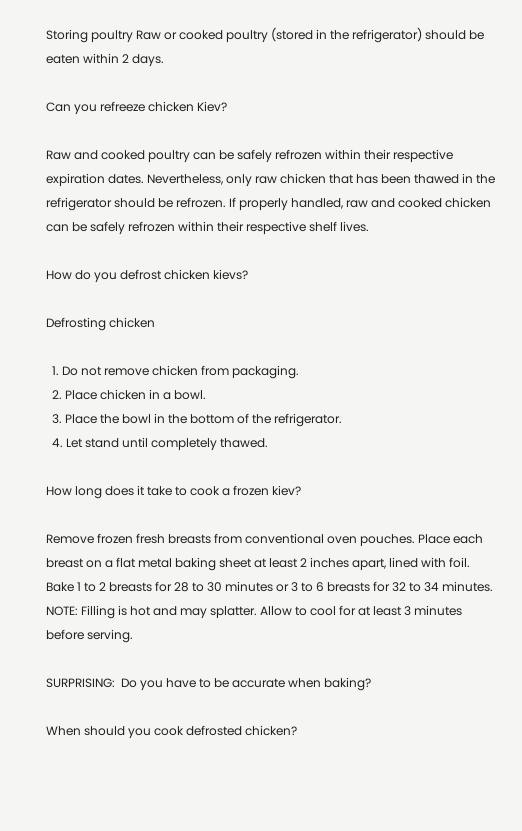Storing poultry Raw or cooked poultry (stored in the refrigerator) should be eaten within 2 days.

Can you refreeze chicken Kiev?

Raw and cooked poultry can be safely refrozen within their respective expiration dates. Nevertheless, only raw chicken that has been thawed in the refrigerator should be refrozen. If properly handled, raw and cooked chicken can be safely refrozen within their respective shelf lives.

How do you defrost chicken kievs?

Defrosting chicken

  1. Do not remove chicken from packaging.
  2. Place chicken in a bowl.
  3. Place the bowl in the bottom of the refrigerator.
  4. Let stand until completely thawed.

How long does it take to cook a frozen kiev?

Remove frozen fresh breasts from conventional oven pouches. Place each breast on a flat metal baking sheet at least 2 inches apart, lined with foil. Bake 1 to 2 breasts for 28 to 30 minutes or 3 to 6 breasts for 32 to 34 minutes. NOTE: Filling is hot and may splatter. Allow to cool for at least 3 minutes before serving.

SURPRISING:  Do you have to be accurate when baking?

When should you cook defrosted chicken?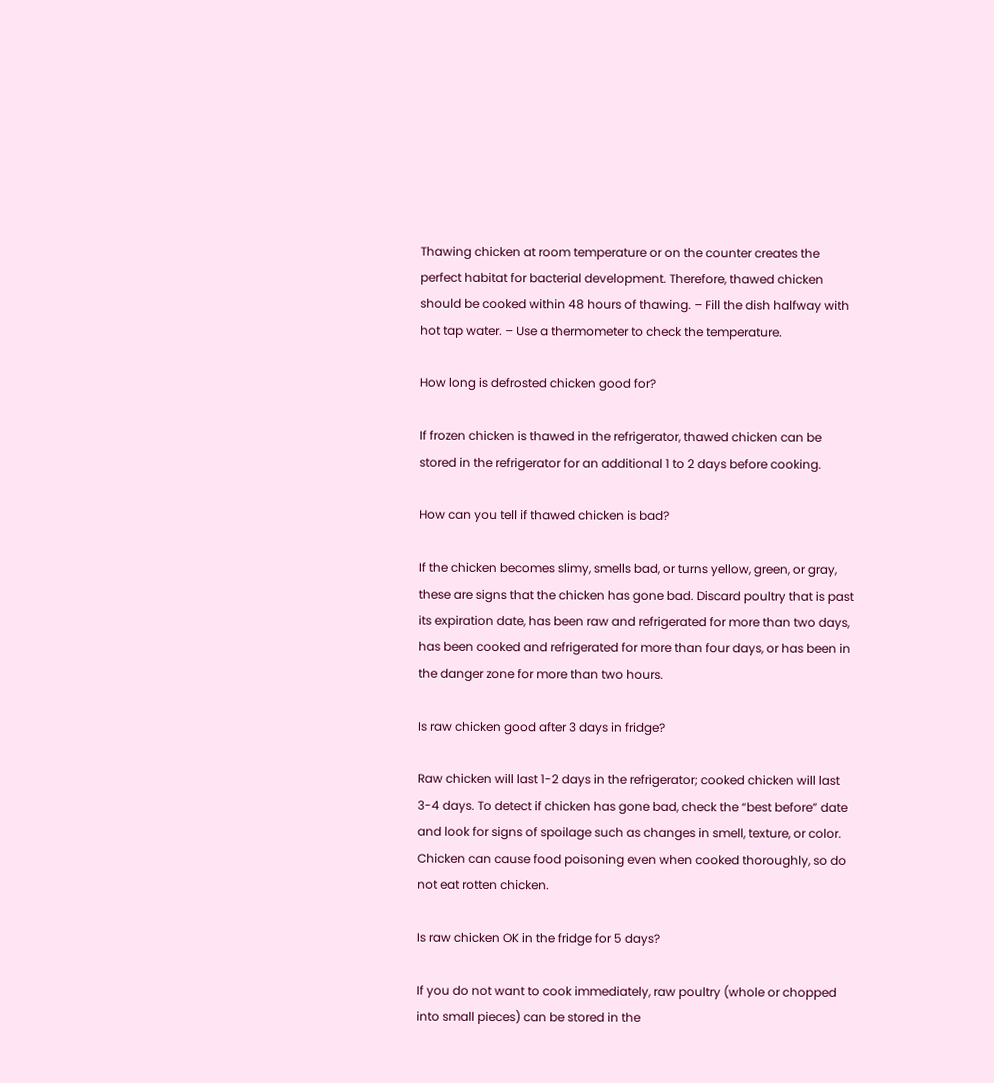Thawing chicken at room temperature or on the counter creates the perfect habitat for bacterial development. Therefore, thawed chicken should be cooked within 48 hours of thawing. – Fill the dish halfway with hot tap water. – Use a thermometer to check the temperature.

How long is defrosted chicken good for?

If frozen chicken is thawed in the refrigerator, thawed chicken can be stored in the refrigerator for an additional 1 to 2 days before cooking.

How can you tell if thawed chicken is bad?

If the chicken becomes slimy, smells bad, or turns yellow, green, or gray, these are signs that the chicken has gone bad. Discard poultry that is past its expiration date, has been raw and refrigerated for more than two days, has been cooked and refrigerated for more than four days, or has been in the danger zone for more than two hours.

Is raw chicken good after 3 days in fridge?

Raw chicken will last 1-2 days in the refrigerator; cooked chicken will last 3-4 days. To detect if chicken has gone bad, check the “best before” date and look for signs of spoilage such as changes in smell, texture, or color. Chicken can cause food poisoning even when cooked thoroughly, so do not eat rotten chicken.

Is raw chicken OK in the fridge for 5 days?

If you do not want to cook immediately, raw poultry (whole or chopped into small pieces) can be stored in the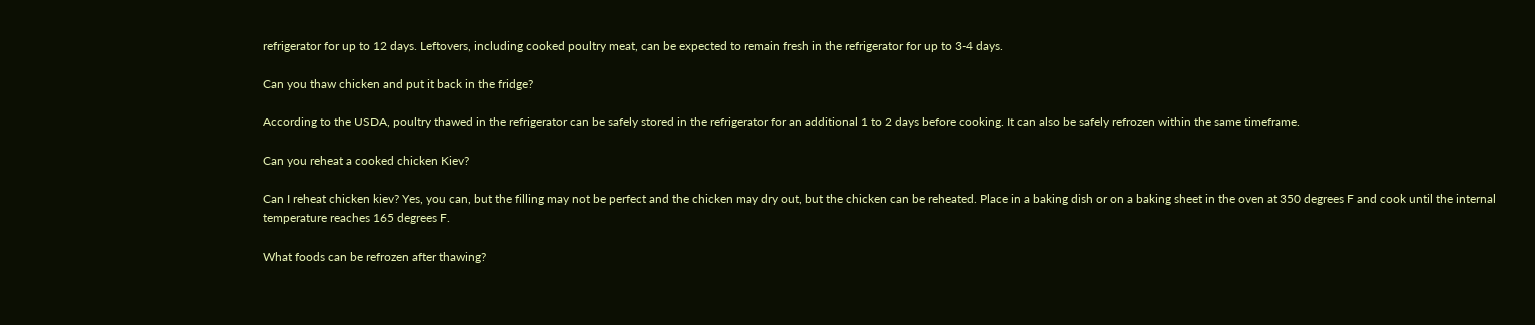refrigerator for up to 12 days. Leftovers, including cooked poultry meat, can be expected to remain fresh in the refrigerator for up to 3-4 days.

Can you thaw chicken and put it back in the fridge?

According to the USDA, poultry thawed in the refrigerator can be safely stored in the refrigerator for an additional 1 to 2 days before cooking. It can also be safely refrozen within the same timeframe.

Can you reheat a cooked chicken Kiev?

Can I reheat chicken kiev? Yes, you can, but the filling may not be perfect and the chicken may dry out, but the chicken can be reheated. Place in a baking dish or on a baking sheet in the oven at 350 degrees F and cook until the internal temperature reaches 165 degrees F.

What foods can be refrozen after thawing?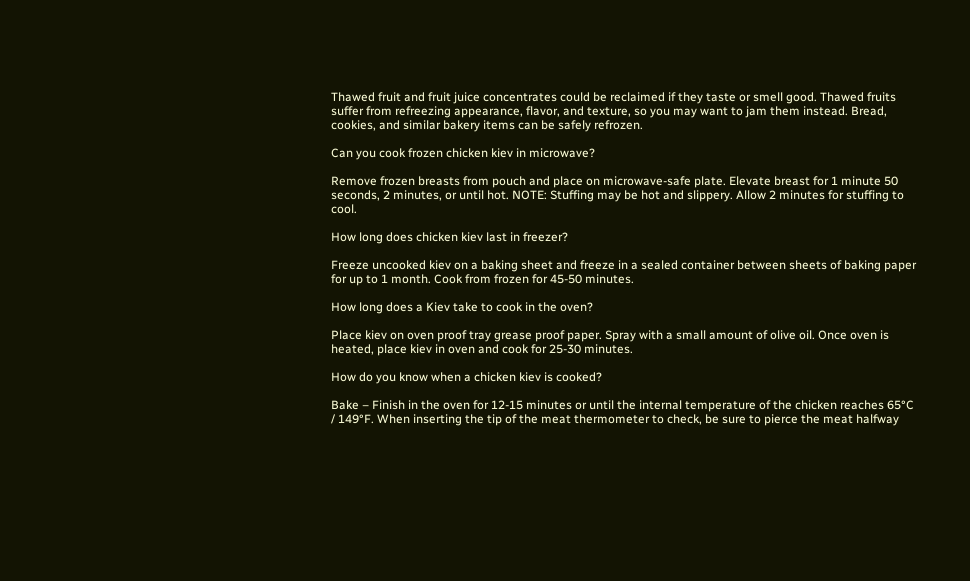Thawed fruit and fruit juice concentrates could be reclaimed if they taste or smell good. Thawed fruits suffer from refreezing appearance, flavor, and texture, so you may want to jam them instead. Bread, cookies, and similar bakery items can be safely refrozen.

Can you cook frozen chicken kiev in microwave?

Remove frozen breasts from pouch and place on microwave-safe plate. Elevate breast for 1 minute 50 seconds, 2 minutes, or until hot. NOTE: Stuffing may be hot and slippery. Allow 2 minutes for stuffing to cool.

How long does chicken kiev last in freezer?

Freeze uncooked kiev on a baking sheet and freeze in a sealed container between sheets of baking paper for up to 1 month. Cook from frozen for 45-50 minutes.

How long does a Kiev take to cook in the oven?

Place kiev on oven proof tray grease proof paper. Spray with a small amount of olive oil. Once oven is heated, place kiev in oven and cook for 25-30 minutes.

How do you know when a chicken kiev is cooked?

Bake – Finish in the oven for 12-15 minutes or until the internal temperature of the chicken reaches 65°C / 149°F. When inserting the tip of the meat thermometer to check, be sure to pierce the meat halfway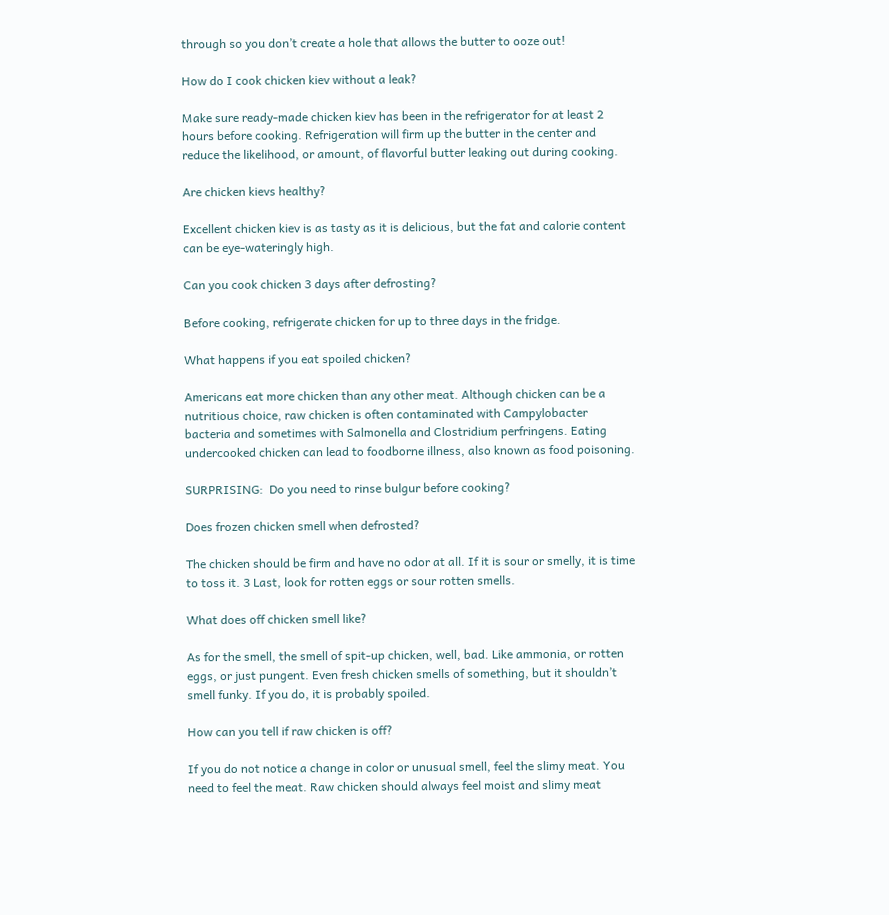through so you don’t create a hole that allows the butter to ooze out!

How do I cook chicken kiev without a leak?

Make sure ready-made chicken kiev has been in the refrigerator for at least 2 hours before cooking. Refrigeration will firm up the butter in the center and reduce the likelihood, or amount, of flavorful butter leaking out during cooking.

Are chicken kievs healthy?

Excellent chicken kiev is as tasty as it is delicious, but the fat and calorie content can be eye-wateringly high.

Can you cook chicken 3 days after defrosting?

Before cooking, refrigerate chicken for up to three days in the fridge.

What happens if you eat spoiled chicken?

Americans eat more chicken than any other meat. Although chicken can be a nutritious choice, raw chicken is often contaminated with Campylobacter bacteria and sometimes with Salmonella and Clostridium perfringens. Eating undercooked chicken can lead to foodborne illness, also known as food poisoning.

SURPRISING:  Do you need to rinse bulgur before cooking?

Does frozen chicken smell when defrosted?

The chicken should be firm and have no odor at all. If it is sour or smelly, it is time to toss it. 3 Last, look for rotten eggs or sour rotten smells.

What does off chicken smell like?

As for the smell, the smell of spit-up chicken, well, bad. Like ammonia, or rotten eggs, or just pungent. Even fresh chicken smells of something, but it shouldn’t smell funky. If you do, it is probably spoiled.

How can you tell if raw chicken is off?

If you do not notice a change in color or unusual smell, feel the slimy meat. You need to feel the meat. Raw chicken should always feel moist and slimy meat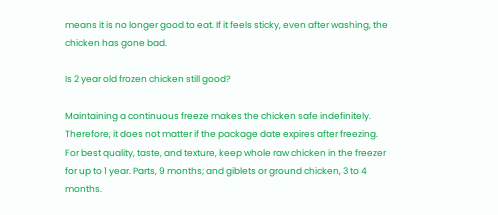means it is no longer good to eat. If it feels sticky, even after washing, the chicken has gone bad.

Is 2 year old frozen chicken still good?

Maintaining a continuous freeze makes the chicken safe indefinitely. Therefore, it does not matter if the package date expires after freezing. For best quality, taste, and texture, keep whole raw chicken in the freezer for up to 1 year. Parts, 9 months; and giblets or ground chicken, 3 to 4 months.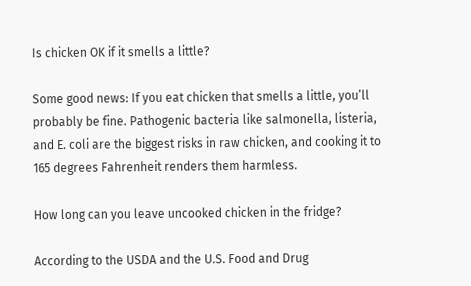Is chicken OK if it smells a little?

Some good news: If you eat chicken that smells a little, you’ll probably be fine. Pathogenic bacteria like salmonella, listeria, and E. coli are the biggest risks in raw chicken, and cooking it to 165 degrees Fahrenheit renders them harmless.

How long can you leave uncooked chicken in the fridge?

According to the USDA and the U.S. Food and Drug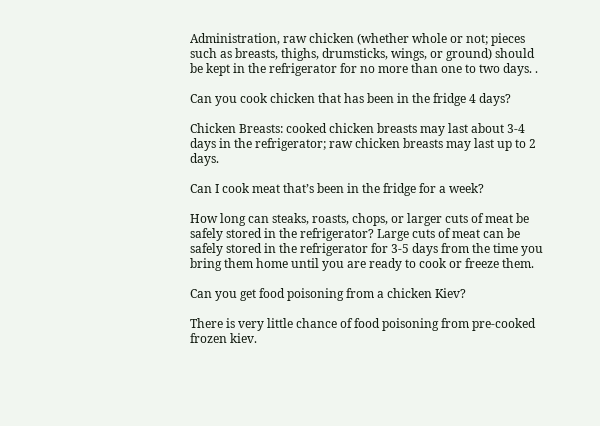Administration, raw chicken (whether whole or not; pieces such as breasts, thighs, drumsticks, wings, or ground) should be kept in the refrigerator for no more than one to two days. .

Can you cook chicken that has been in the fridge 4 days?

Chicken Breasts: cooked chicken breasts may last about 3-4 days in the refrigerator; raw chicken breasts may last up to 2 days.

Can I cook meat that’s been in the fridge for a week?

How long can steaks, roasts, chops, or larger cuts of meat be safely stored in the refrigerator? Large cuts of meat can be safely stored in the refrigerator for 3-5 days from the time you bring them home until you are ready to cook or freeze them.

Can you get food poisoning from a chicken Kiev?

There is very little chance of food poisoning from pre-cooked frozen kiev.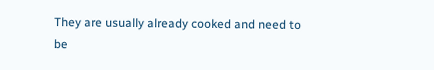They are usually already cooked and need to be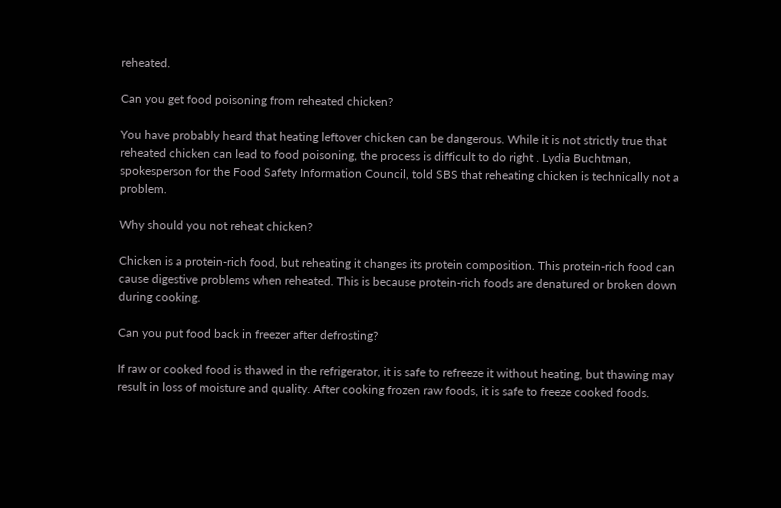reheated.

Can you get food poisoning from reheated chicken?

You have probably heard that heating leftover chicken can be dangerous. While it is not strictly true that reheated chicken can lead to food poisoning, the process is difficult to do right . Lydia Buchtman, spokesperson for the Food Safety Information Council, told SBS that reheating chicken is technically not a problem.

Why should you not reheat chicken?

Chicken is a protein-rich food, but reheating it changes its protein composition. This protein-rich food can cause digestive problems when reheated. This is because protein-rich foods are denatured or broken down during cooking.

Can you put food back in freezer after defrosting?

If raw or cooked food is thawed in the refrigerator, it is safe to refreeze it without heating, but thawing may result in loss of moisture and quality. After cooking frozen raw foods, it is safe to freeze cooked foods.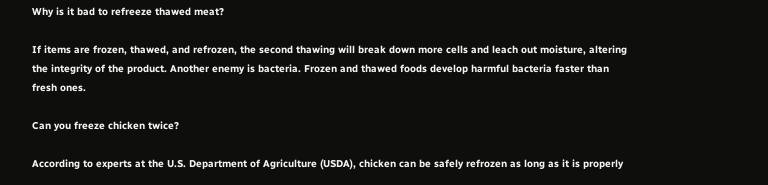Why is it bad to refreeze thawed meat?

If items are frozen, thawed, and refrozen, the second thawing will break down more cells and leach out moisture, altering the integrity of the product. Another enemy is bacteria. Frozen and thawed foods develop harmful bacteria faster than fresh ones.

Can you freeze chicken twice?

According to experts at the U.S. Department of Agriculture (USDA), chicken can be safely refrozen as long as it is properly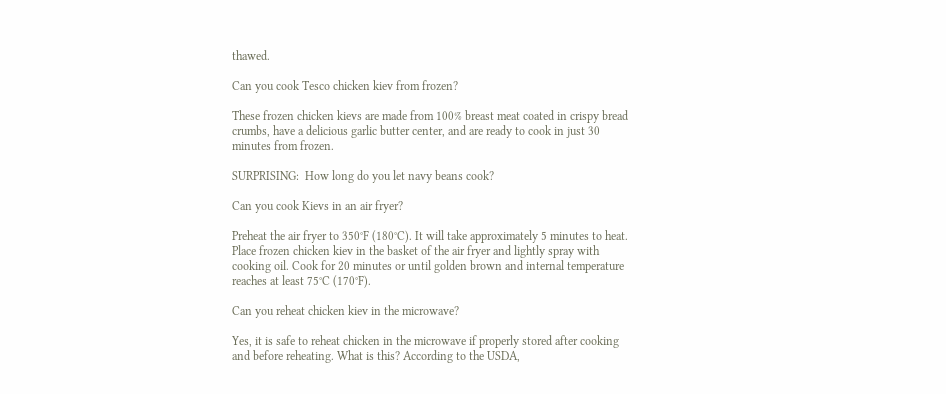thawed.

Can you cook Tesco chicken kiev from frozen?

These frozen chicken kievs are made from 100% breast meat coated in crispy bread crumbs, have a delicious garlic butter center, and are ready to cook in just 30 minutes from frozen.

SURPRISING:  How long do you let navy beans cook?

Can you cook Kievs in an air fryer?

Preheat the air fryer to 350°F (180°C). It will take approximately 5 minutes to heat. Place frozen chicken kiev in the basket of the air fryer and lightly spray with cooking oil. Cook for 20 minutes or until golden brown and internal temperature reaches at least 75°C (170°F).

Can you reheat chicken kiev in the microwave?

Yes, it is safe to reheat chicken in the microwave if properly stored after cooking and before reheating. What is this? According to the USDA,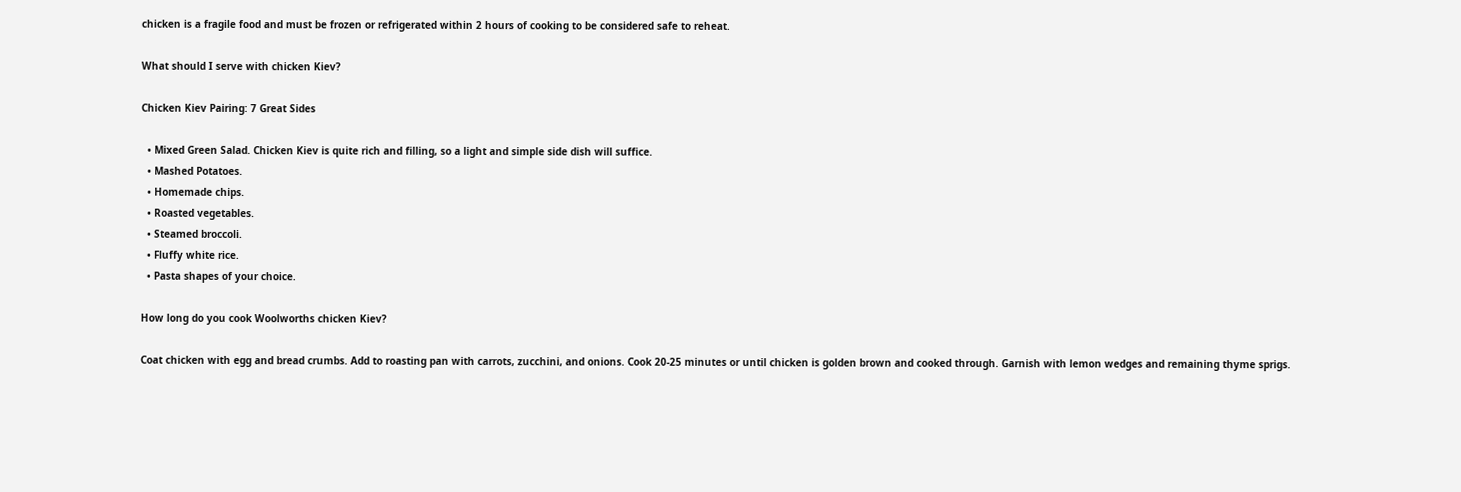chicken is a fragile food and must be frozen or refrigerated within 2 hours of cooking to be considered safe to reheat.

What should I serve with chicken Kiev?

Chicken Kiev Pairing: 7 Great Sides

  • Mixed Green Salad. Chicken Kiev is quite rich and filling, so a light and simple side dish will suffice.
  • Mashed Potatoes.
  • Homemade chips.
  • Roasted vegetables.
  • Steamed broccoli.
  • Fluffy white rice.
  • Pasta shapes of your choice.

How long do you cook Woolworths chicken Kiev?

Coat chicken with egg and bread crumbs. Add to roasting pan with carrots, zucchini, and onions. Cook 20-25 minutes or until chicken is golden brown and cooked through. Garnish with lemon wedges and remaining thyme sprigs.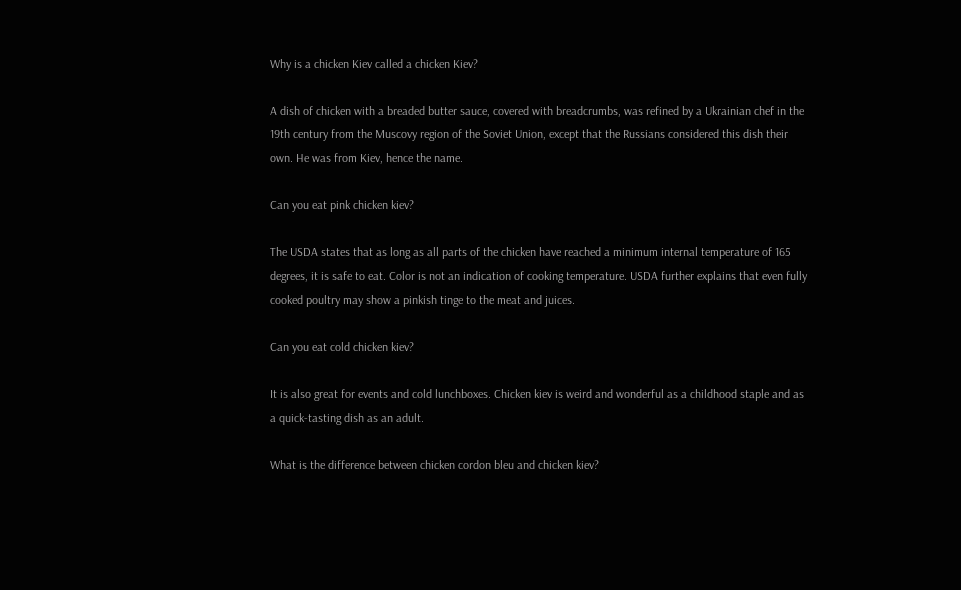Why is a chicken Kiev called a chicken Kiev?

A dish of chicken with a breaded butter sauce, covered with breadcrumbs, was refined by a Ukrainian chef in the 19th century from the Muscovy region of the Soviet Union, except that the Russians considered this dish their own. He was from Kiev, hence the name.

Can you eat pink chicken kiev?

The USDA states that as long as all parts of the chicken have reached a minimum internal temperature of 165 degrees, it is safe to eat. Color is not an indication of cooking temperature. USDA further explains that even fully cooked poultry may show a pinkish tinge to the meat and juices.

Can you eat cold chicken kiev?

It is also great for events and cold lunchboxes. Chicken kiev is weird and wonderful as a childhood staple and as a quick-tasting dish as an adult.

What is the difference between chicken cordon bleu and chicken kiev?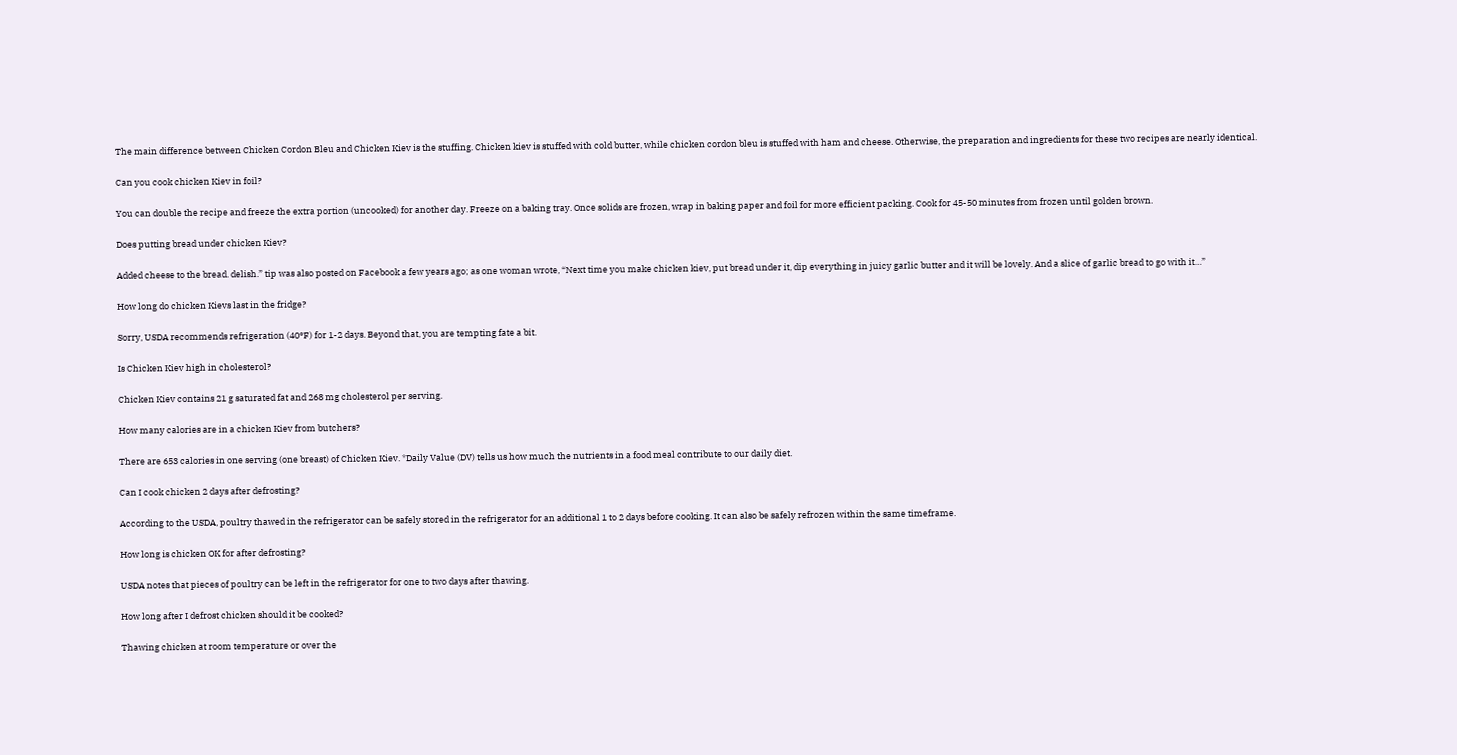The main difference between Chicken Cordon Bleu and Chicken Kiev is the stuffing. Chicken kiev is stuffed with cold butter, while chicken cordon bleu is stuffed with ham and cheese. Otherwise, the preparation and ingredients for these two recipes are nearly identical.

Can you cook chicken Kiev in foil?

You can double the recipe and freeze the extra portion (uncooked) for another day. Freeze on a baking tray. Once solids are frozen, wrap in baking paper and foil for more efficient packing. Cook for 45-50 minutes from frozen until golden brown.

Does putting bread under chicken Kiev?

Added cheese to the bread. delish.” tip was also posted on Facebook a few years ago; as one woman wrote, “Next time you make chicken kiev, put bread under it, dip everything in juicy garlic butter and it will be lovely. And a slice of garlic bread to go with it…”

How long do chicken Kievs last in the fridge?

Sorry, USDA recommends refrigeration (40°F) for 1-2 days. Beyond that, you are tempting fate a bit.

Is Chicken Kiev high in cholesterol?

Chicken Kiev contains 21 g saturated fat and 268 mg cholesterol per serving.

How many calories are in a chicken Kiev from butchers?

There are 653 calories in one serving (one breast) of Chicken Kiev. *Daily Value (DV) tells us how much the nutrients in a food meal contribute to our daily diet.

Can I cook chicken 2 days after defrosting?

According to the USDA, poultry thawed in the refrigerator can be safely stored in the refrigerator for an additional 1 to 2 days before cooking. It can also be safely refrozen within the same timeframe.

How long is chicken OK for after defrosting?

USDA notes that pieces of poultry can be left in the refrigerator for one to two days after thawing.

How long after I defrost chicken should it be cooked?

Thawing chicken at room temperature or over the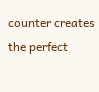counter creates the perfect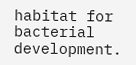habitat for bacterial development.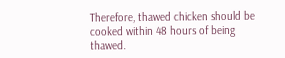Therefore, thawed chicken should be cooked within 48 hours of being thawed.